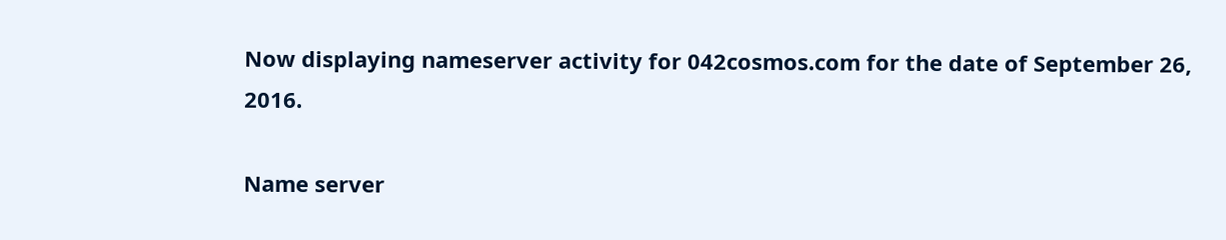Now displaying nameserver activity for 042cosmos.com for the date of September 26, 2016.

Name server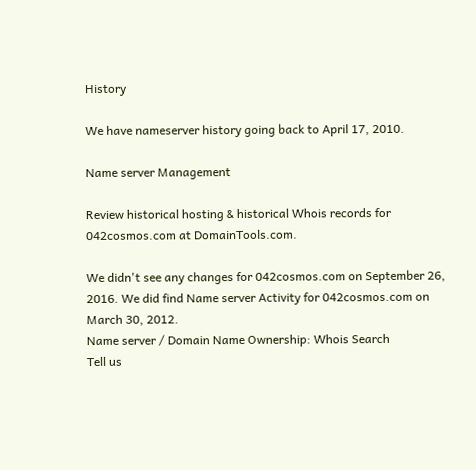History

We have nameserver history going back to April 17, 2010.

Name server Management

Review historical hosting & historical Whois records for 042cosmos.com at DomainTools.com.

We didn't see any changes for 042cosmos.com on September 26, 2016. We did find Name server Activity for 042cosmos.com on March 30, 2012.
Name server / Domain Name Ownership: Whois Search
Tell us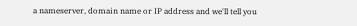a nameserver, domain name or IP address and we'll tell you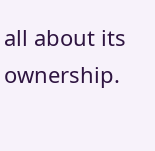all about its ownership.